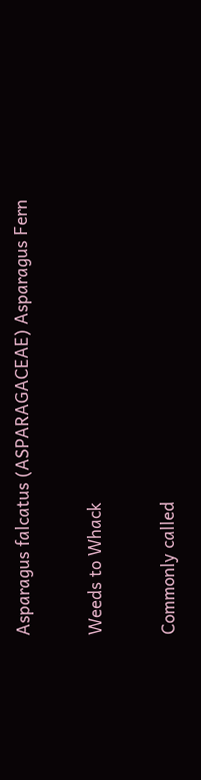Asparagus falcatus (ASPARAGACEAE) Asparagus Fern

Weeds to Whack

Commonly called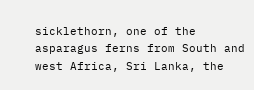sicklethorn, one of the asparagus ferns from South and west Africa, Sri Lanka, the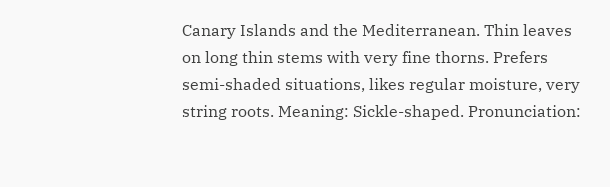Canary Islands and the Mediterranean. Thin leaves on long thin stems with very fine thorns. Prefers semi-shaded situations, likes regular moisture, very string roots. Meaning: Sickle-shaped. Pronunciation: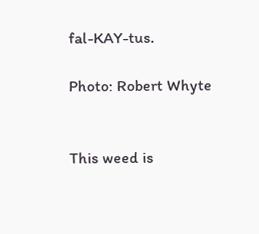fal-KAY-tus.

Photo: Robert Whyte


This weed is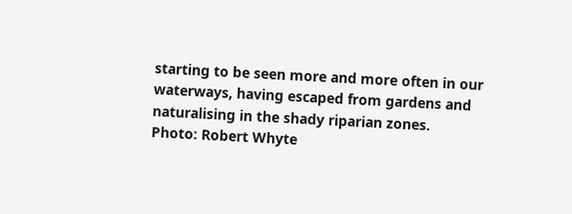starting to be seen more and more often in our waterways, having escaped from gardens and naturalising in the shady riparian zones.
Photo: Robert Whyte